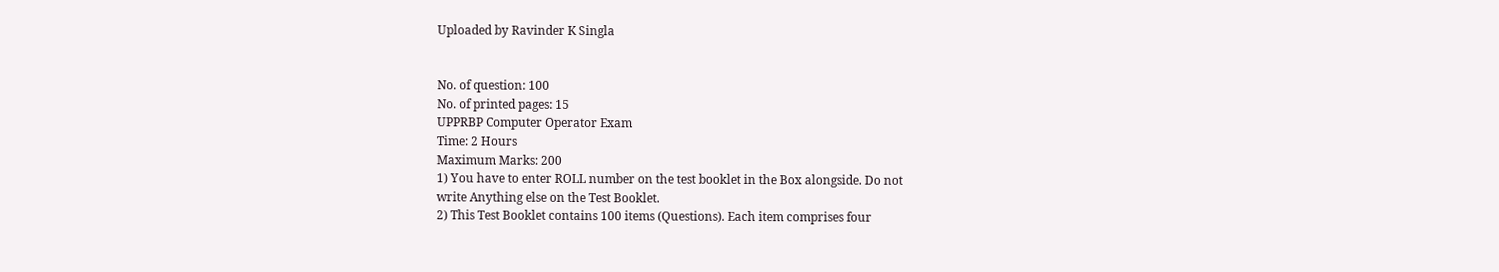Uploaded by Ravinder K Singla


No. of question: 100
No. of printed pages: 15
UPPRBP Computer Operator Exam
Time: 2 Hours
Maximum Marks: 200
1) You have to enter ROLL number on the test booklet in the Box alongside. Do not
write Anything else on the Test Booklet.
2) This Test Booklet contains 100 items (Questions). Each item comprises four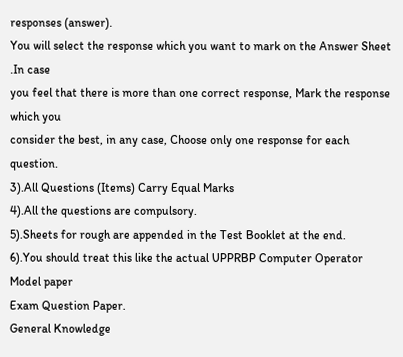responses (answer).
You will select the response which you want to mark on the Answer Sheet .In case
you feel that there is more than one correct response, Mark the response which you
consider the best, in any case, Choose only one response for each question.
3).All Questions (Items) Carry Equal Marks
4).All the questions are compulsory.
5).Sheets for rough are appended in the Test Booklet at the end.
6).You should treat this like the actual UPPRBP Computer Operator Model paper
Exam Question Paper.
General Knowledge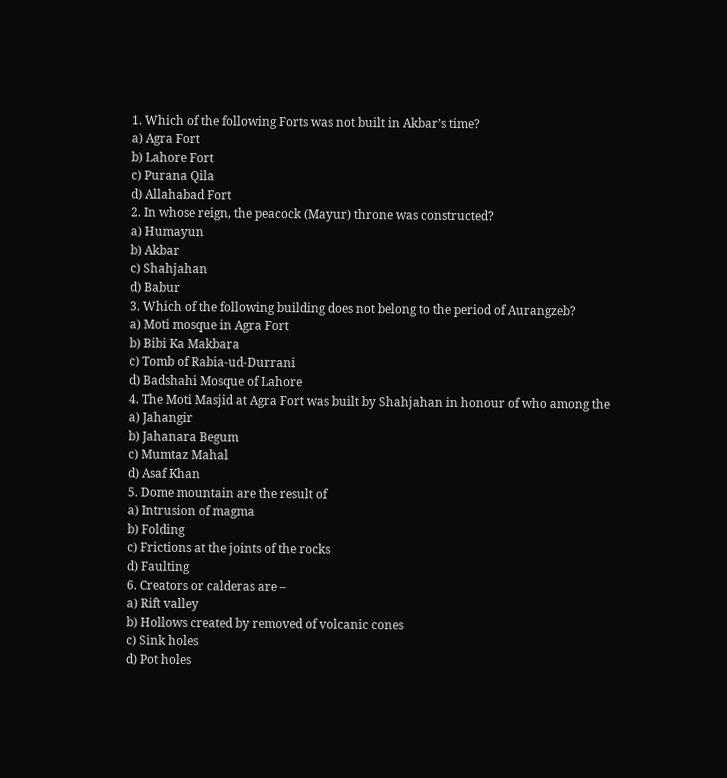1. Which of the following Forts was not built in Akbar’s time?
a) Agra Fort
b) Lahore Fort
c) Purana Qila
d) Allahabad Fort
2. In whose reign, the peacock (Mayur) throne was constructed?
a) Humayun
b) Akbar
c) Shahjahan
d) Babur
3. Which of the following building does not belong to the period of Aurangzeb?
a) Moti mosque in Agra Fort
b) Bibi Ka Makbara
c) Tomb of Rabia-ud-Durrani
d) Badshahi Mosque of Lahore
4. The Moti Masjid at Agra Fort was built by Shahjahan in honour of who among the
a) Jahangir
b) Jahanara Begum
c) Mumtaz Mahal
d) Asaf Khan
5. Dome mountain are the result of
a) Intrusion of magma
b) Folding
c) Frictions at the joints of the rocks
d) Faulting
6. Creators or calderas are –
a) Rift valley
b) Hollows created by removed of volcanic cones
c) Sink holes
d) Pot holes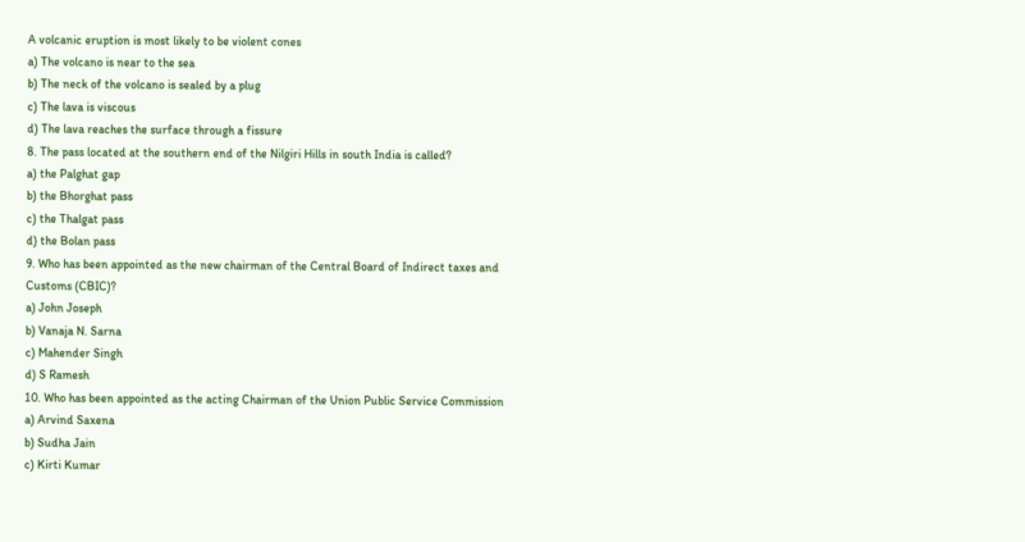A volcanic eruption is most likely to be violent cones
a) The volcano is near to the sea
b) The neck of the volcano is sealed by a plug
c) The lava is viscous
d) The lava reaches the surface through a fissure
8. The pass located at the southern end of the Nilgiri Hills in south India is called?
a) the Palghat gap
b) the Bhorghat pass
c) the Thalgat pass
d) the Bolan pass
9. Who has been appointed as the new chairman of the Central Board of Indirect taxes and
Customs (CBIC)?
a) John Joseph
b) Vanaja N. Sarna
c) Mahender Singh
d) S Ramesh
10. Who has been appointed as the acting Chairman of the Union Public Service Commission
a) Arvind Saxena
b) Sudha Jain
c) Kirti Kumar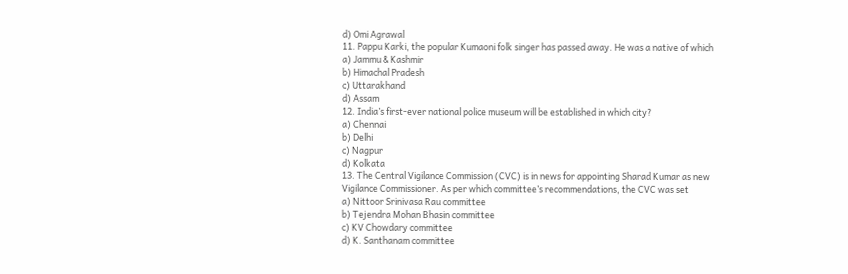d) Omi Agrawal
11. Pappu Karki, the popular Kumaoni folk singer has passed away. He was a native of which
a) Jammu & Kashmir
b) Himachal Pradesh
c) Uttarakhand
d) Assam
12. India’s first-ever national police museum will be established in which city?
a) Chennai
b) Delhi
c) Nagpur
d) Kolkata
13. The Central Vigilance Commission (CVC) is in news for appointing Sharad Kumar as new
Vigilance Commissioner. As per which committee’s recommendations, the CVC was set
a) Nittoor Srinivasa Rau committee
b) Tejendra Mohan Bhasin committee
c) KV Chowdary committee
d) K. Santhanam committee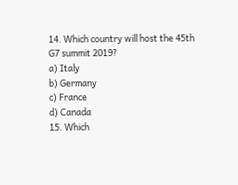14. Which country will host the 45th G7 summit 2019?
a) Italy
b) Germany
c) France
d) Canada
15. Which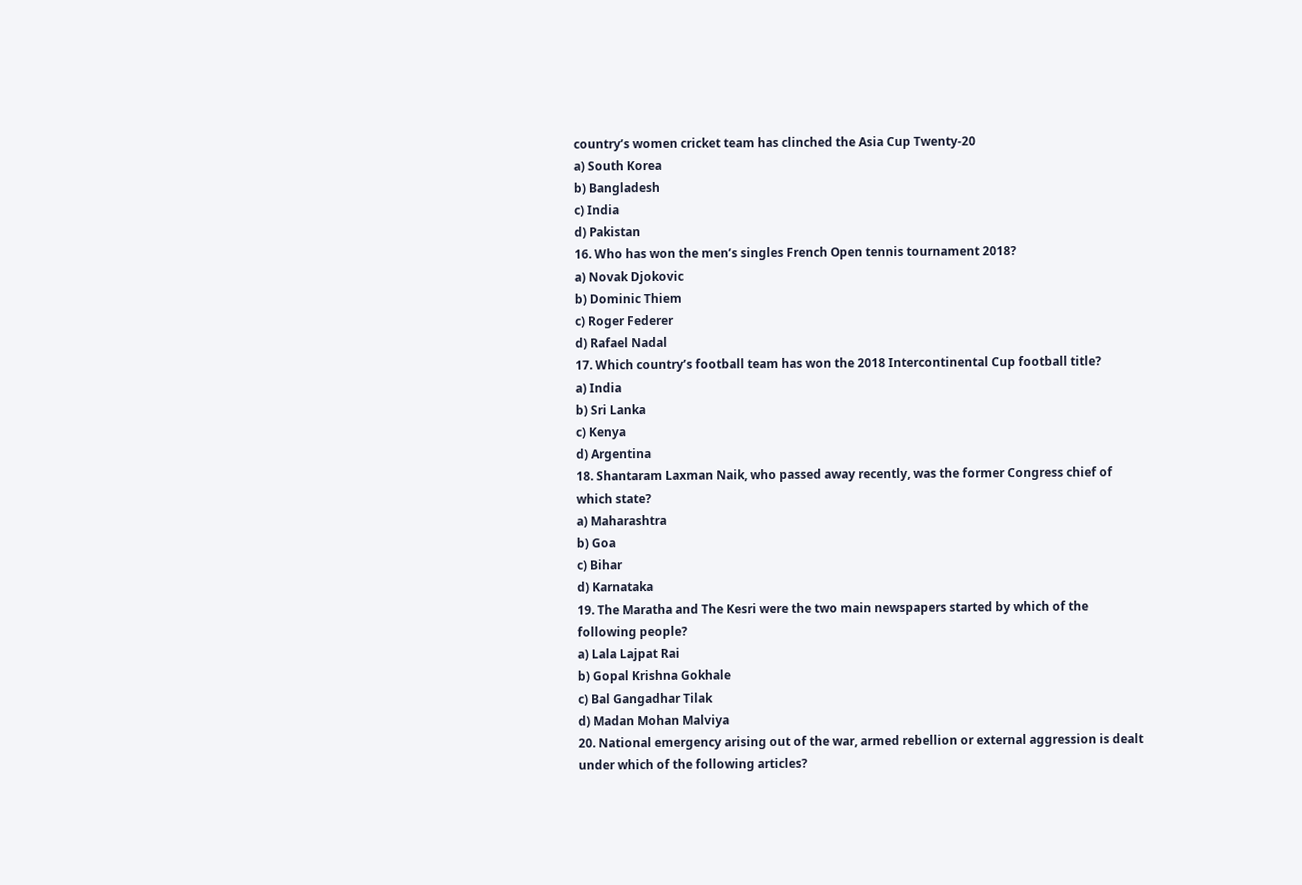country’s women cricket team has clinched the Asia Cup Twenty-20
a) South Korea
b) Bangladesh
c) India
d) Pakistan
16. Who has won the men’s singles French Open tennis tournament 2018?
a) Novak Djokovic
b) Dominic Thiem
c) Roger Federer
d) Rafael Nadal
17. Which country’s football team has won the 2018 Intercontinental Cup football title?
a) India
b) Sri Lanka
c) Kenya
d) Argentina
18. Shantaram Laxman Naik, who passed away recently, was the former Congress chief of
which state?
a) Maharashtra
b) Goa
c) Bihar
d) Karnataka
19. The Maratha and The Kesri were the two main newspapers started by which of the
following people?
a) Lala Lajpat Rai
b) Gopal Krishna Gokhale
c) Bal Gangadhar Tilak
d) Madan Mohan Malviya
20. National emergency arising out of the war, armed rebellion or external aggression is dealt
under which of the following articles?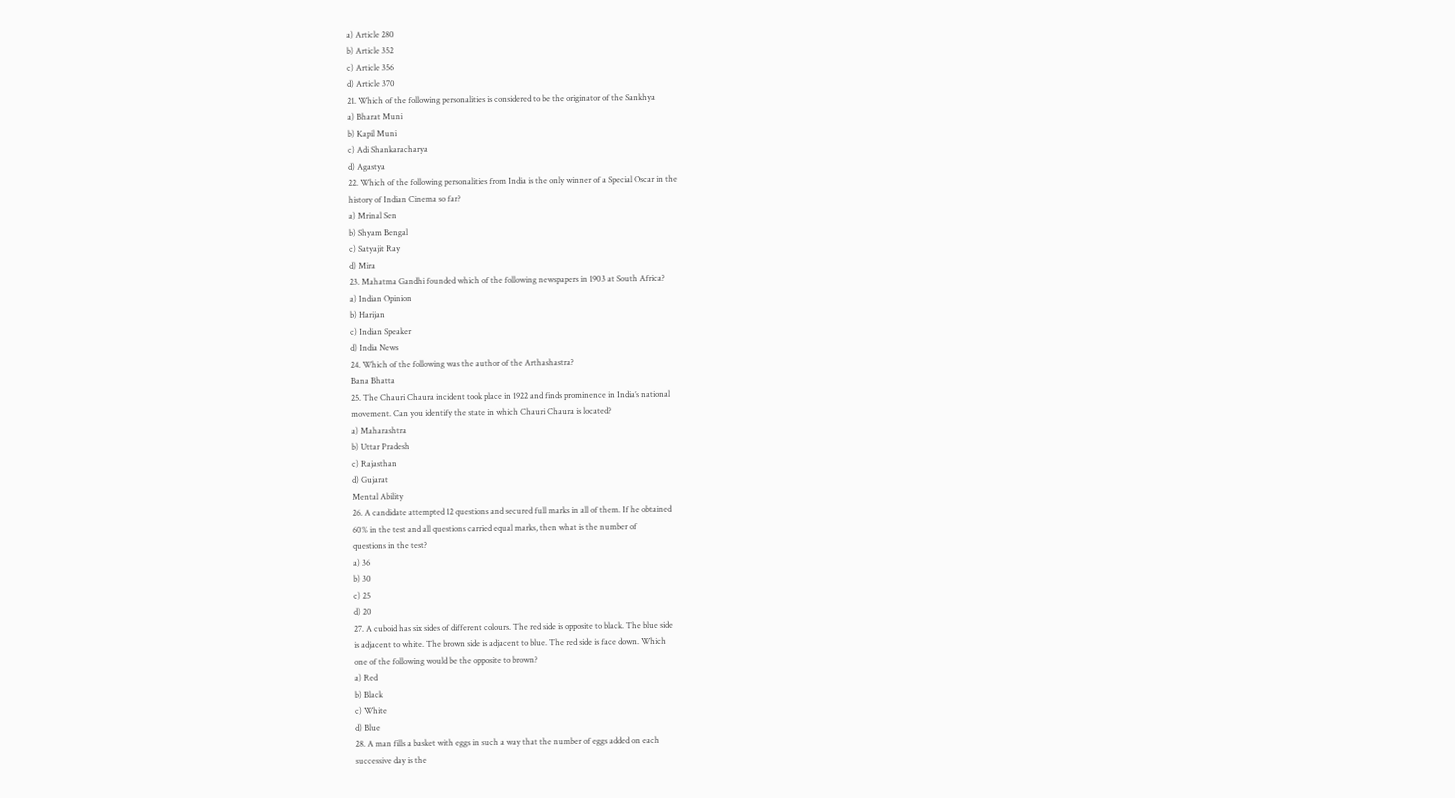a) Article 280
b) Article 352
c) Article 356
d) Article 370
21. Which of the following personalities is considered to be the originator of the Sankhya
a) Bharat Muni
b) Kapil Muni
c) Adi Shankaracharya
d) Agastya
22. Which of the following personalities from India is the only winner of a Special Oscar in the
history of Indian Cinema so far?
a) Mrinal Sen
b) Shyam Bengal
c) Satyajit Ray
d) Mira
23. Mahatma Gandhi founded which of the following newspapers in 1903 at South Africa?
a) Indian Opinion
b) Harijan
c) Indian Speaker
d) India News
24. Which of the following was the author of the Arthashastra?
Bana Bhatta
25. The Chauri Chaura incident took place in 1922 and finds prominence in India’s national
movement. Can you identify the state in which Chauri Chaura is located?
a) Maharashtra
b) Uttar Pradesh
c) Rajasthan
d) Gujarat
Mental Ability
26. A candidate attempted 12 questions and secured full marks in all of them. If he obtained
60% in the test and all questions carried equal marks, then what is the number of
questions in the test?
a) 36
b) 30
c) 25
d) 20
27. A cuboid has six sides of different colours. The red side is opposite to black. The blue side
is adjacent to white. The brown side is adjacent to blue. The red side is face down. Which
one of the following would be the opposite to brown?
a) Red
b) Black
c) White
d) Blue
28. A man fills a basket with eggs in such a way that the number of eggs added on each
successive day is the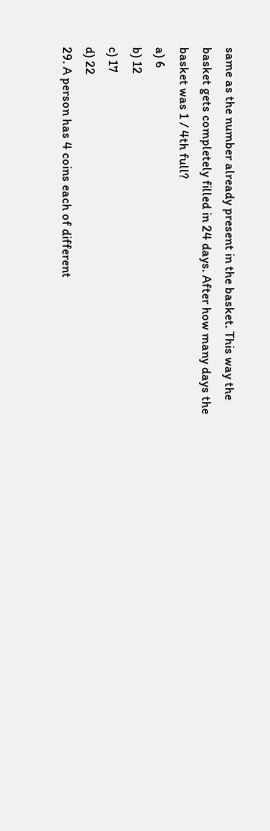same as the number already present in the basket. This way the
basket gets completely filled in 24 days. After how many days the basket was 1 / 4th full?
a) 6
b) 12
c) 17
d) 22
29. A person has 4 coins each of different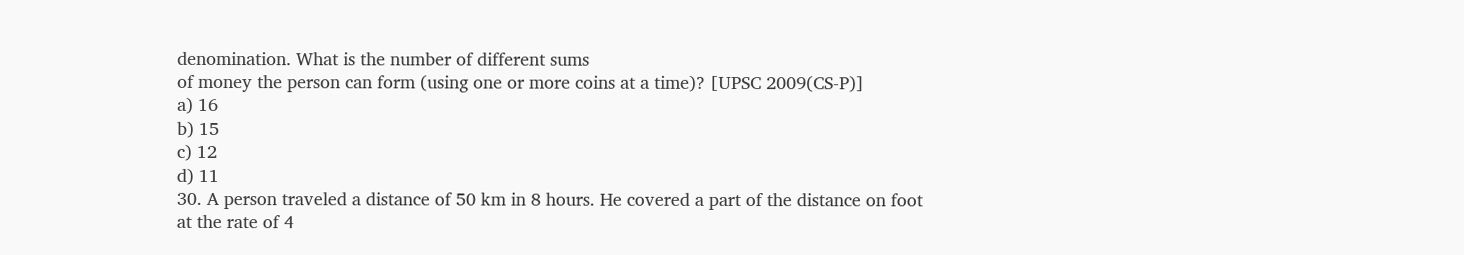denomination. What is the number of different sums
of money the person can form (using one or more coins at a time)? [UPSC 2009(CS-P)]
a) 16
b) 15
c) 12
d) 11
30. A person traveled a distance of 50 km in 8 hours. He covered a part of the distance on foot
at the rate of 4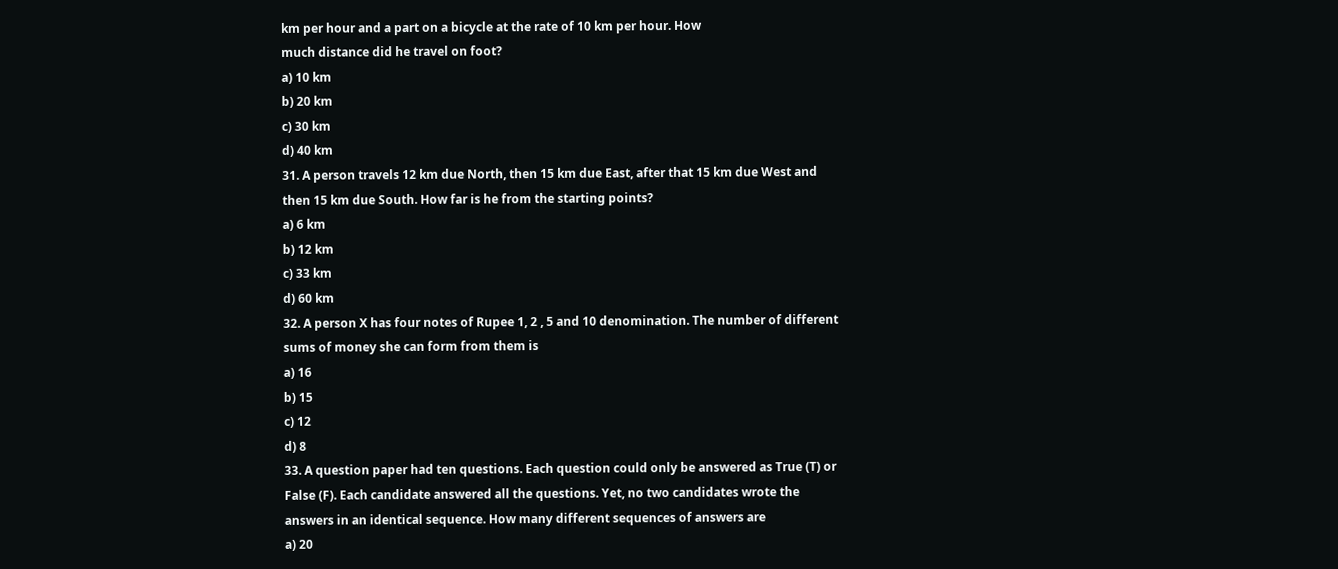km per hour and a part on a bicycle at the rate of 10 km per hour. How
much distance did he travel on foot?
a) 10 km
b) 20 km
c) 30 km
d) 40 km
31. A person travels 12 km due North, then 15 km due East, after that 15 km due West and
then 15 km due South. How far is he from the starting points?
a) 6 km
b) 12 km
c) 33 km
d) 60 km
32. A person X has four notes of Rupee 1, 2 , 5 and 10 denomination. The number of different
sums of money she can form from them is
a) 16
b) 15
c) 12
d) 8
33. A question paper had ten questions. Each question could only be answered as True (T) or
False (F). Each candidate answered all the questions. Yet, no two candidates wrote the
answers in an identical sequence. How many different sequences of answers are
a) 20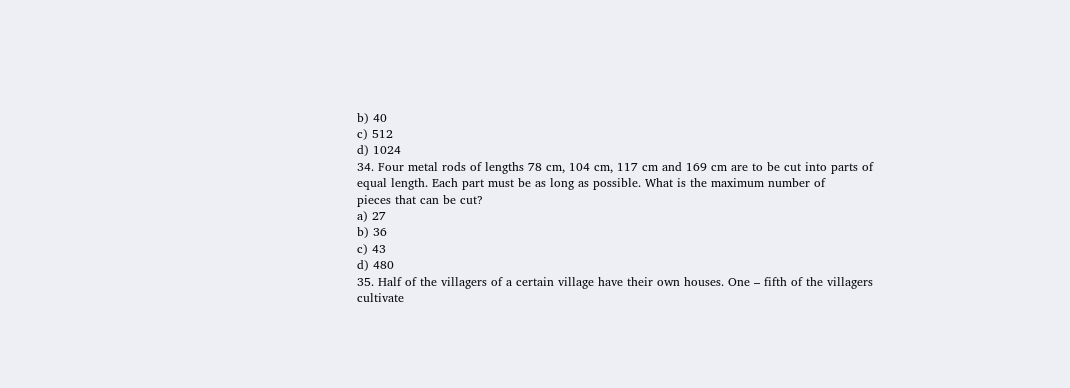b) 40
c) 512
d) 1024
34. Four metal rods of lengths 78 cm, 104 cm, 117 cm and 169 cm are to be cut into parts of
equal length. Each part must be as long as possible. What is the maximum number of
pieces that can be cut?
a) 27
b) 36
c) 43
d) 480
35. Half of the villagers of a certain village have their own houses. One – fifth of the villagers
cultivate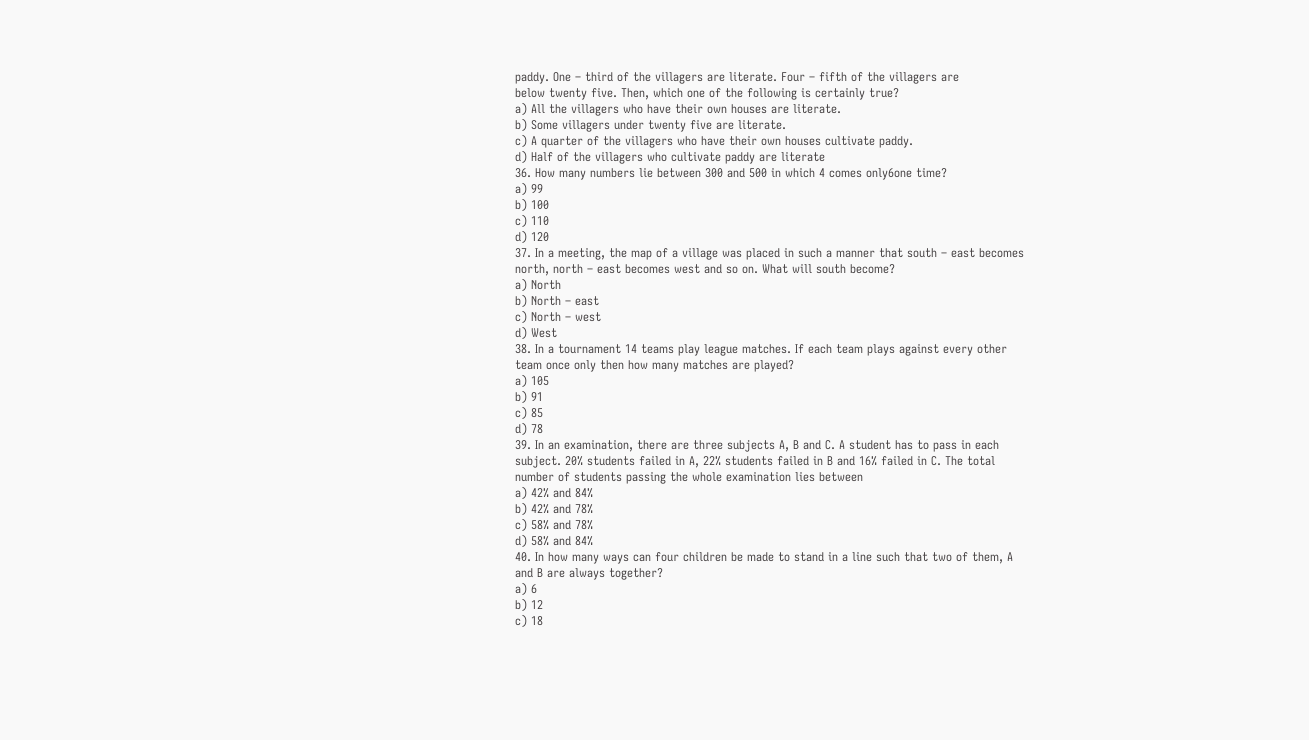paddy. One – third of the villagers are literate. Four – fifth of the villagers are
below twenty five. Then, which one of the following is certainly true?
a) All the villagers who have their own houses are literate.
b) Some villagers under twenty five are literate.
c) A quarter of the villagers who have their own houses cultivate paddy.
d) Half of the villagers who cultivate paddy are literate
36. How many numbers lie between 300 and 500 in which 4 comes only6one time?
a) 99
b) 100
c) 110
d) 120
37. In a meeting, the map of a village was placed in such a manner that south – east becomes
north, north – east becomes west and so on. What will south become?
a) North
b) North – east
c) North – west
d) West
38. In a tournament 14 teams play league matches. If each team plays against every other
team once only then how many matches are played?
a) 105
b) 91
c) 85
d) 78
39. In an examination, there are three subjects A, B and C. A student has to pass in each
subject. 20% students failed in A, 22% students failed in B and 16% failed in C. The total
number of students passing the whole examination lies between
a) 42% and 84%
b) 42% and 78%
c) 58% and 78%
d) 58% and 84%
40. In how many ways can four children be made to stand in a line such that two of them, A
and B are always together?
a) 6
b) 12
c) 18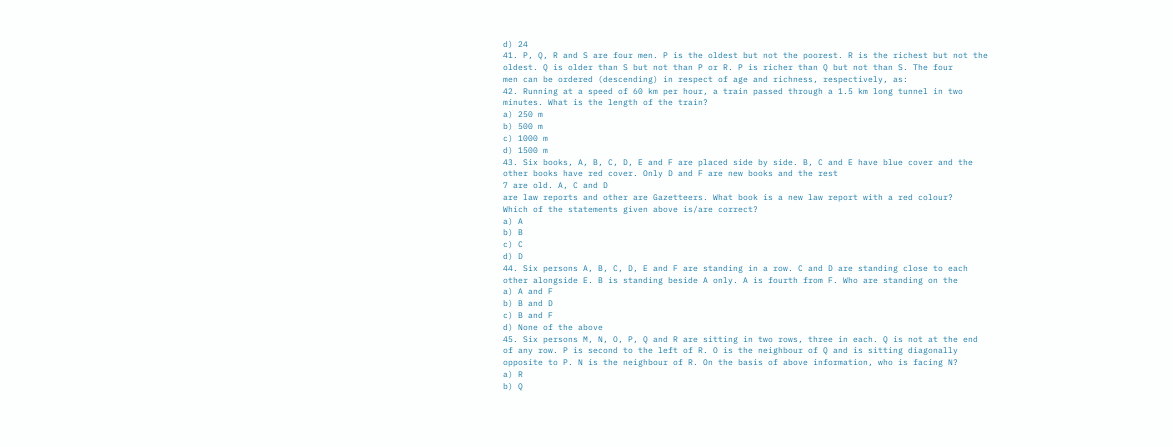d) 24
41. P, Q, R and S are four men. P is the oldest but not the poorest. R is the richest but not the
oldest. Q is older than S but not than P or R. P is richer than Q but not than S. The four
men can be ordered (descending) in respect of age and richness, respectively, as:
42. Running at a speed of 60 km per hour, a train passed through a 1.5 km long tunnel in two
minutes. What is the length of the train?
a) 250 m
b) 500 m
c) 1000 m
d) 1500 m
43. Six books, A, B, C, D, E and F are placed side by side. B, C and E have blue cover and the
other books have red cover. Only D and F are new books and the rest
7 are old. A, C and D
are law reports and other are Gazetteers. What book is a new law report with a red colour?
Which of the statements given above is/are correct?
a) A
b) B
c) C
d) D
44. Six persons A, B, C, D, E and F are standing in a row. C and D are standing close to each
other alongside E. B is standing beside A only. A is fourth from F. Who are standing on the
a) A and F
b) B and D
c) B and F
d) None of the above
45. Six persons M, N, O, P, Q and R are sitting in two rows, three in each. Q is not at the end
of any row. P is second to the left of R. O is the neighbour of Q and is sitting diagonally
opposite to P. N is the neighbour of R. On the basis of above information, who is facing N?
a) R
b) Q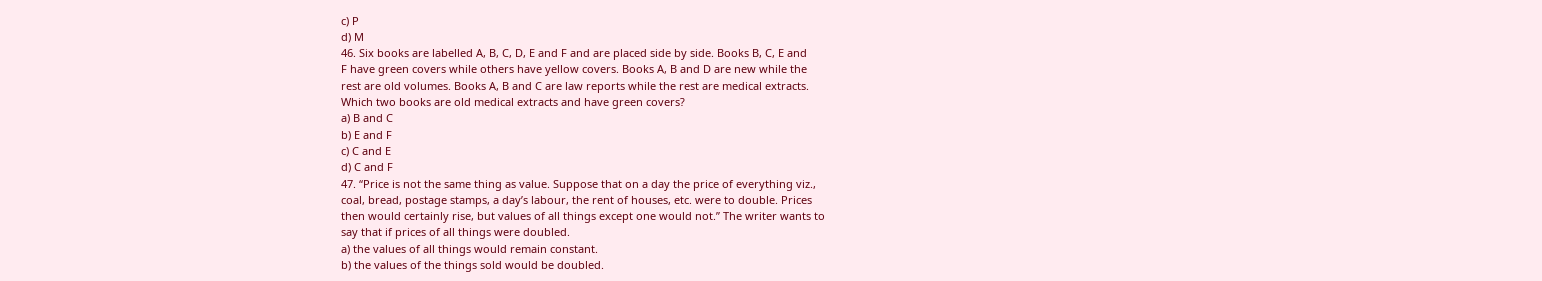c) P
d) M
46. Six books are labelled A, B, C, D, E and F and are placed side by side. Books B, C, E and
F have green covers while others have yellow covers. Books A, B and D are new while the
rest are old volumes. Books A, B and C are law reports while the rest are medical extracts.
Which two books are old medical extracts and have green covers?
a) B and C
b) E and F
c) C and E
d) C and F
47. “Price is not the same thing as value. Suppose that on a day the price of everything viz.,
coal, bread, postage stamps, a day’s labour, the rent of houses, etc. were to double. Prices
then would certainly rise, but values of all things except one would not.” The writer wants to
say that if prices of all things were doubled.
a) the values of all things would remain constant.
b) the values of the things sold would be doubled.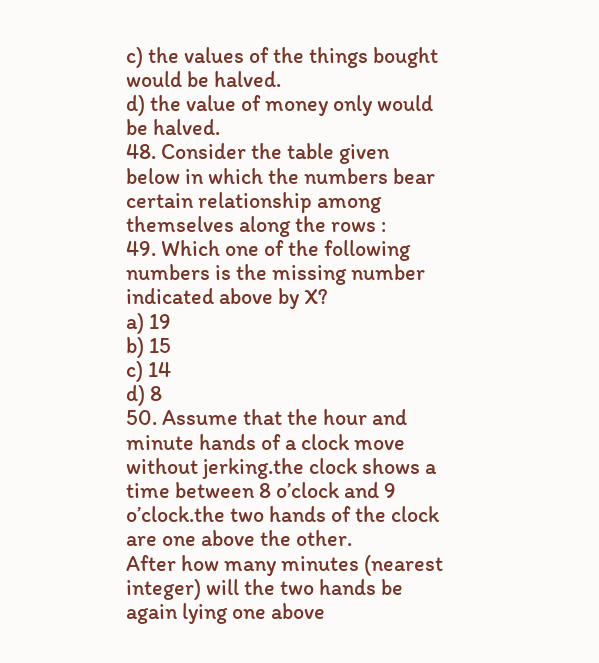c) the values of the things bought would be halved.
d) the value of money only would be halved.
48. Consider the table given below in which the numbers bear certain relationship among
themselves along the rows :
49. Which one of the following numbers is the missing number indicated above by X?
a) 19
b) 15
c) 14
d) 8
50. Assume that the hour and minute hands of a clock move without jerking.the clock shows a
time between 8 o’clock and 9 o’clock.the two hands of the clock are one above the other.
After how many minutes (nearest integer) will the two hands be again lying one above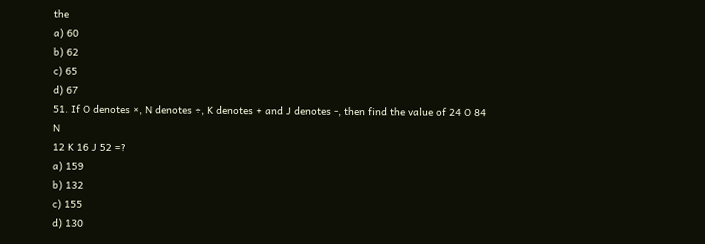the
a) 60
b) 62
c) 65
d) 67
51. If O denotes ×, N denotes ÷, K denotes + and J denotes -, then find the value of 24 O 84 N
12 K 16 J 52 =?
a) 159
b) 132
c) 155
d) 130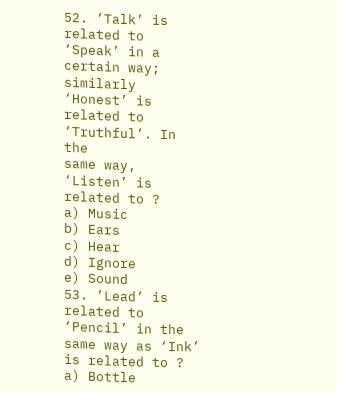52. ’Talk’ is related to ‘Speak’ in a certain way; similarly ‘Honest’ is related to ‘Truthful’. In the
same way, ‘Listen’ is related to ?
a) Music
b) Ears
c) Hear
d) Ignore
e) Sound
53. ’Lead’ is related to ‘Pencil’ in the same way as ‘Ink’ is related to ?
a) Bottle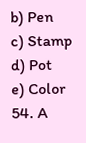b) Pen
c) Stamp
d) Pot
e) Color
54. A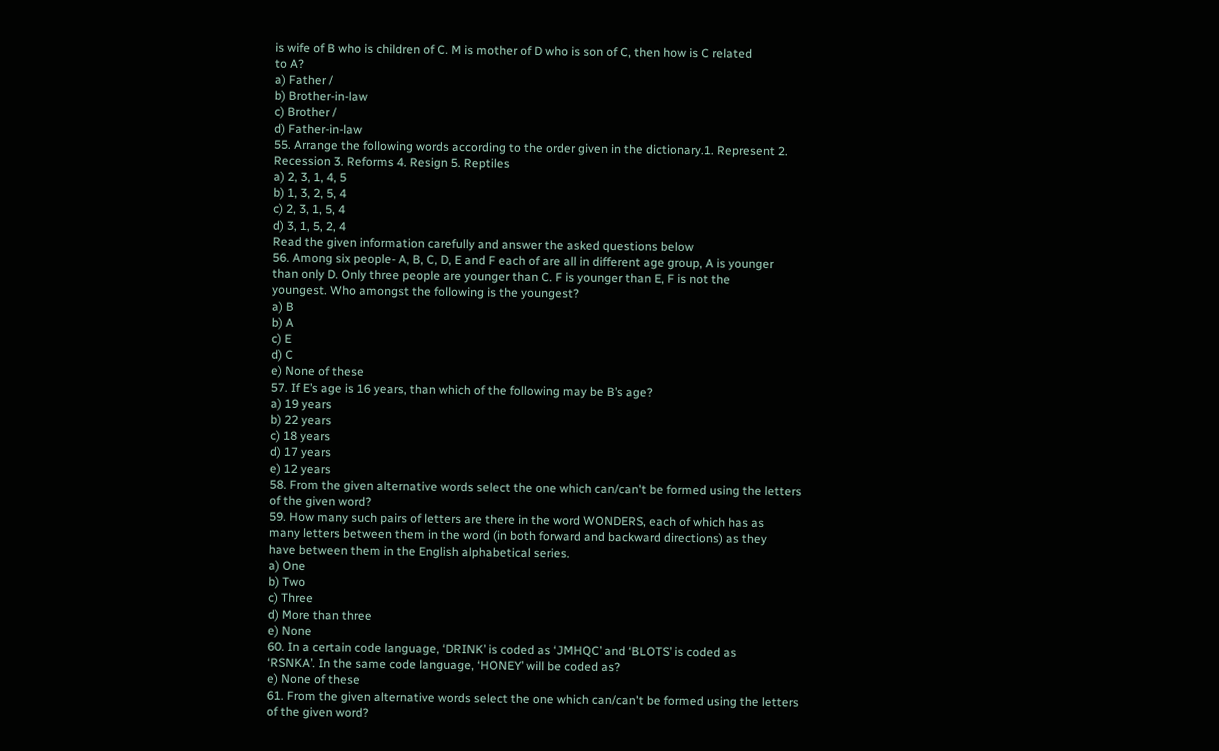is wife of B who is children of C. M is mother of D who is son of C, then how is C related
to A?
a) Father /
b) Brother-in-law
c) Brother /
d) Father-in-law
55. Arrange the following words according to the order given in the dictionary.1. Represent 2.
Recession 3. Reforms 4. Resign 5. Reptiles
a) 2, 3, 1, 4, 5
b) 1, 3, 2, 5, 4
c) 2, 3, 1, 5, 4
d) 3, 1, 5, 2, 4
Read the given information carefully and answer the asked questions below
56. Among six people- A, B, C, D, E and F each of are all in different age group, A is younger
than only D. Only three people are younger than C. F is younger than E, F is not the
youngest. Who amongst the following is the youngest?
a) B
b) A
c) E
d) C
e) None of these
57. If E’s age is 16 years, than which of the following may be B’s age?
a) 19 years
b) 22 years
c) 18 years
d) 17 years
e) 12 years
58. From the given alternative words select the one which can/can't be formed using the letters
of the given word?
59. How many such pairs of letters are there in the word WONDERS, each of which has as
many letters between them in the word (in both forward and backward directions) as they
have between them in the English alphabetical series.
a) One
b) Two
c) Three
d) More than three
e) None
60. In a certain code language, ‘DRINK’ is coded as ‘JMHQC’ and ‘BLOTS’ is coded as
‘RSNKA’. In the same code language, ‘HONEY’ will be coded as?
e) None of these
61. From the given alternative words select the one which can/can't be formed using the letters
of the given word?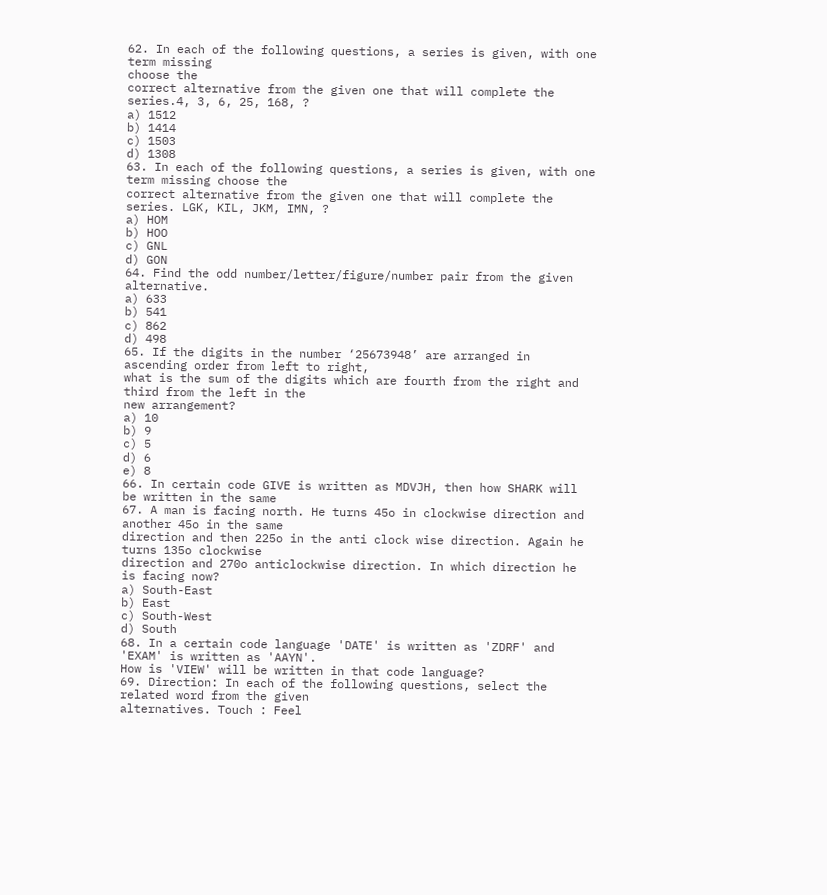62. In each of the following questions, a series is given, with one term missing
choose the
correct alternative from the given one that will complete the series.4, 3, 6, 25, 168, ?
a) 1512
b) 1414
c) 1503
d) 1308
63. In each of the following questions, a series is given, with one term missing choose the
correct alternative from the given one that will complete the series. LGK, KIL, JKM, IMN, ?
a) HOM
b) HOO
c) GNL
d) GON
64. Find the odd number/letter/figure/number pair from the given alternative.
a) 633
b) 541
c) 862
d) 498
65. If the digits in the number ‘25673948’ are arranged in ascending order from left to right,
what is the sum of the digits which are fourth from the right and third from the left in the
new arrangement?
a) 10
b) 9
c) 5
d) 6
e) 8
66. In certain code GIVE is written as MDVJH, then how SHARK will be written in the same
67. A man is facing north. He turns 45o in clockwise direction and another 45o in the same
direction and then 225o in the anti clock wise direction. Again he turns 135o clockwise
direction and 270o anticlockwise direction. In which direction he is facing now?
a) South-East
b) East
c) South-West
d) South
68. In a certain code language 'DATE' is written as 'ZDRF' and 'EXAM' is written as 'AAYN'.
How is 'VIEW' will be written in that code language?
69. Direction: In each of the following questions, select the related word from the given
alternatives. Touch : Feel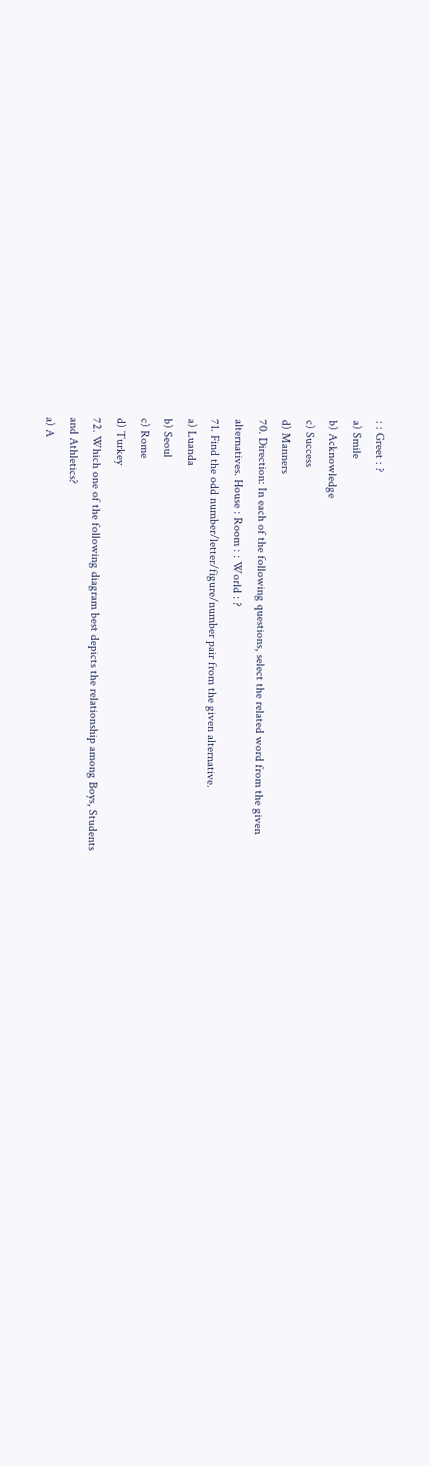: : Greet : ?
a) Smile
b) Acknowledge
c) Success
d) Manners
70. Direction: In each of the following questions, select the related word from the given
alternatives. House : Room : : World : ?
71. Find the odd number/letter/figure/number pair from the given alternative.
a) Luanda
b) Seoul
c) Rome
d) Turkey
72. Which one of the following diagram best depicts the relationship among Boys, Students
and Athletics?
a) A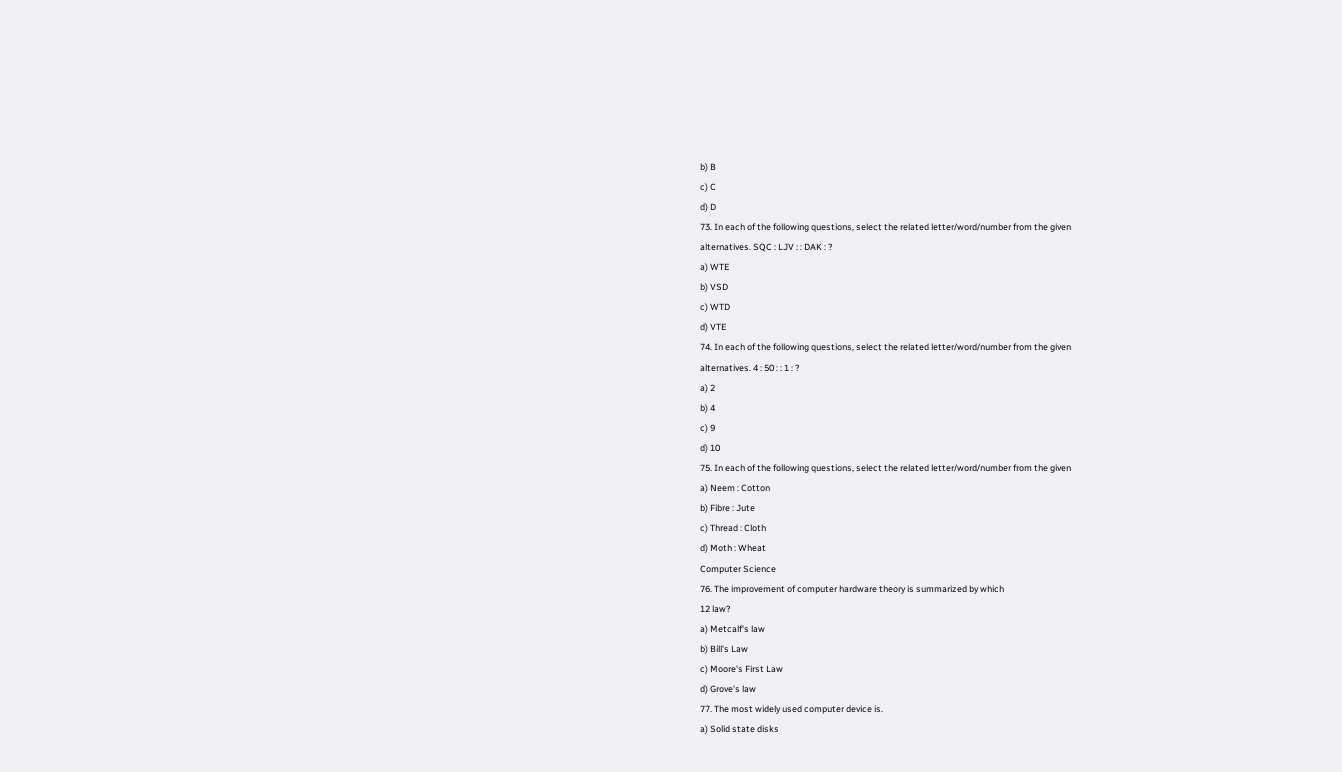b) B
c) C
d) D
73. In each of the following questions, select the related letter/word/number from the given
alternatives. SQC : LJV : : DAK : ?
a) WTE
b) VSD
c) WTD
d) VTE
74. In each of the following questions, select the related letter/word/number from the given
alternatives. 4 : 50 : : 1 : ?
a) 2
b) 4
c) 9
d) 10
75. In each of the following questions, select the related letter/word/number from the given
a) Neem : Cotton
b) Fibre : Jute
c) Thread : Cloth
d) Moth : Wheat
Computer Science
76. The improvement of computer hardware theory is summarized by which
12 law?
a) Metcalf's law
b) Bill's Law
c) Moore's First Law
d) Grove's law
77. The most widely used computer device is.
a) Solid state disks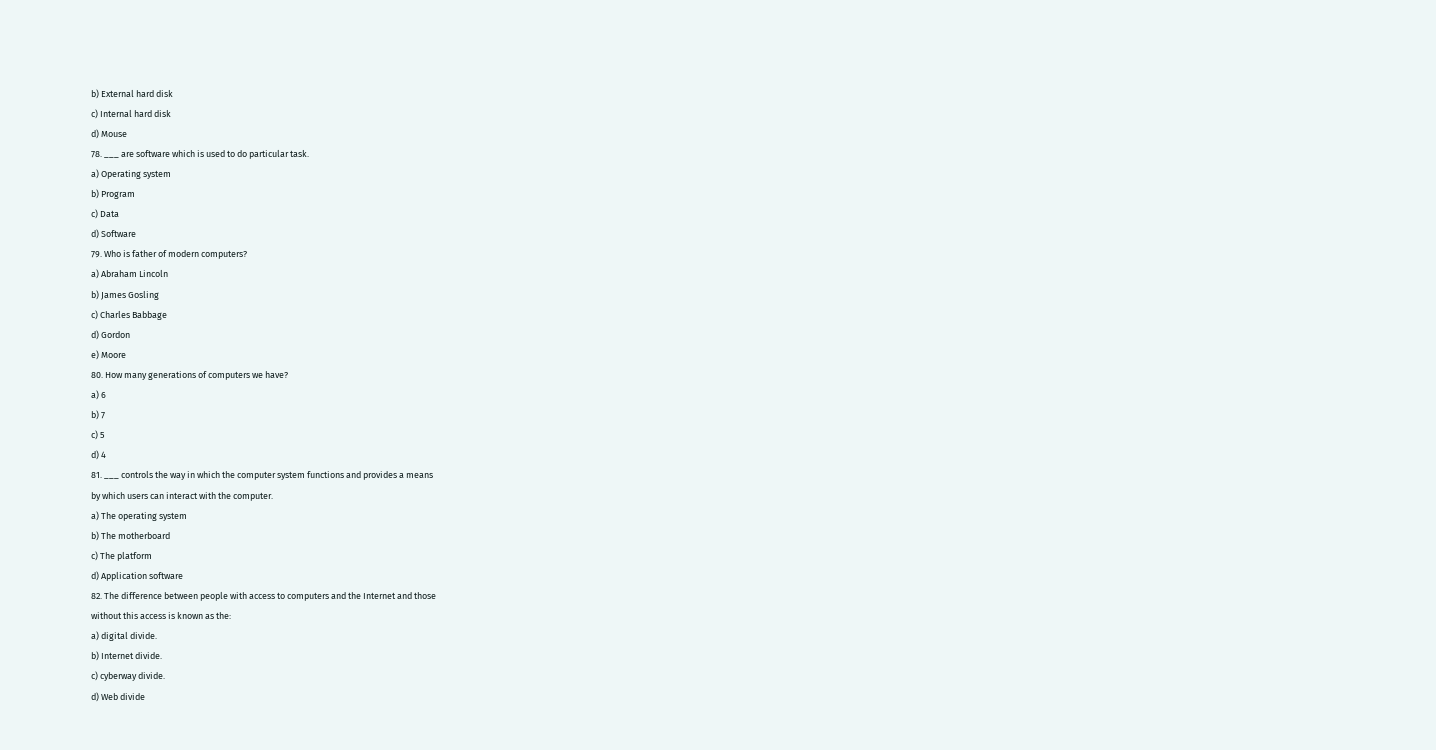b) External hard disk
c) Internal hard disk
d) Mouse
78. ___ are software which is used to do particular task.
a) Operating system
b) Program
c) Data
d) Software
79. Who is father of modern computers?
a) Abraham Lincoln
b) James Gosling
c) Charles Babbage
d) Gordon
e) Moore
80. How many generations of computers we have?
a) 6
b) 7
c) 5
d) 4
81. ___ controls the way in which the computer system functions and provides a means
by which users can interact with the computer.
a) The operating system
b) The motherboard
c) The platform
d) Application software
82. The difference between people with access to computers and the Internet and those
without this access is known as the:
a) digital divide.
b) Internet divide.
c) cyberway divide.
d) Web divide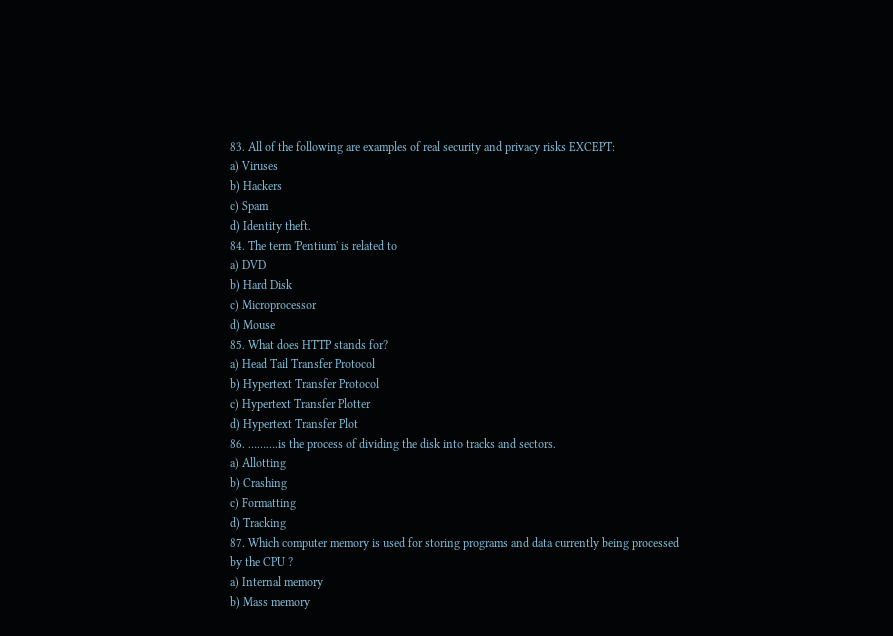83. All of the following are examples of real security and privacy risks EXCEPT:
a) Viruses
b) Hackers
c) Spam
d) Identity theft.
84. The term 'Pentium' is related to
a) DVD
b) Hard Disk
c) Microprocessor
d) Mouse
85. What does HTTP stands for?
a) Head Tail Transfer Protocol
b) Hypertext Transfer Protocol
c) Hypertext Transfer Plotter
d) Hypertext Transfer Plot
86. ……….is the process of dividing the disk into tracks and sectors.
a) Allotting
b) Crashing
c) Formatting
d) Tracking
87. Which computer memory is used for storing programs and data currently being processed
by the CPU ?
a) Internal memory
b) Mass memory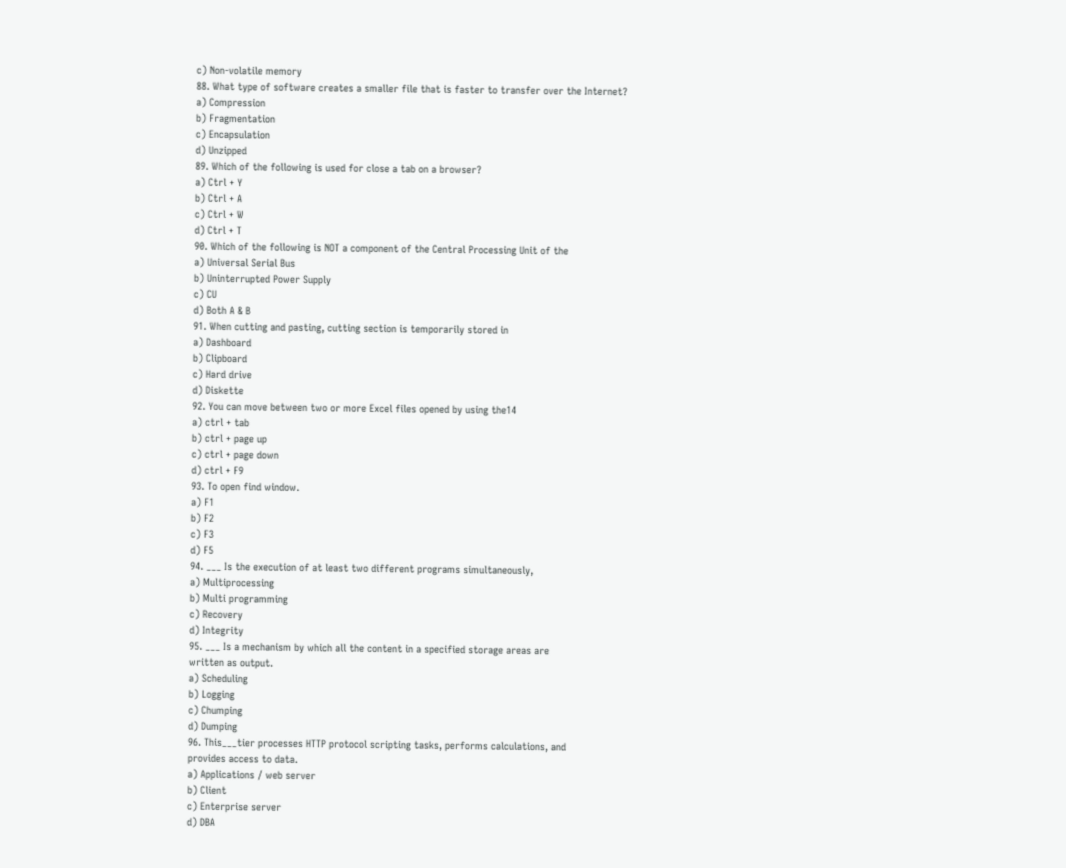c) Non-volatile memory
88. What type of software creates a smaller file that is faster to transfer over the Internet?
a) Compression
b) Fragmentation
c) Encapsulation
d) Unzipped
89. Which of the following is used for close a tab on a browser?
a) Ctrl + Y
b) Ctrl + A
c) Ctrl + W
d) Ctrl + T
90. Which of the following is NOT a component of the Central Processing Unit of the
a) Universal Serial Bus
b) Uninterrupted Power Supply
c) CU
d) Both A & B
91. When cutting and pasting, cutting section is temporarily stored in
a) Dashboard
b) Clipboard
c) Hard drive
d) Diskette
92. You can move between two or more Excel files opened by using the14
a) ctrl + tab
b) ctrl + page up
c) ctrl + page down
d) ctrl + F9
93. To open find window.
a) F1
b) F2
c) F3
d) F5
94. ___ Is the execution of at least two different programs simultaneously,
a) Multiprocessing
b) Multi programming
c) Recovery
d) Integrity
95. ___ Is a mechanism by which all the content in a specified storage areas are
written as output.
a) Scheduling
b) Logging
c) Chumping
d) Dumping
96. This___tier processes HTTP protocol scripting tasks, performs calculations, and
provides access to data.
a) Applications / web server
b) Client
c) Enterprise server
d) DBA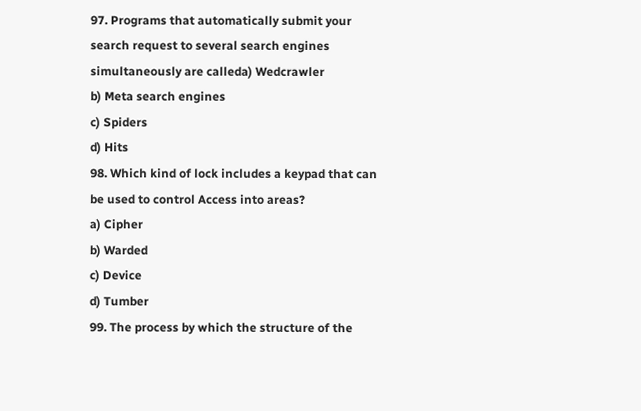97. Programs that automatically submit your search request to several search engines
simultaneously are calleda) Wedcrawler
b) Meta search engines
c) Spiders
d) Hits
98. Which kind of lock includes a keypad that can be used to control Access into areas?
a) Cipher
b) Warded
c) Device
d) Tumber
99. The process by which the structure of the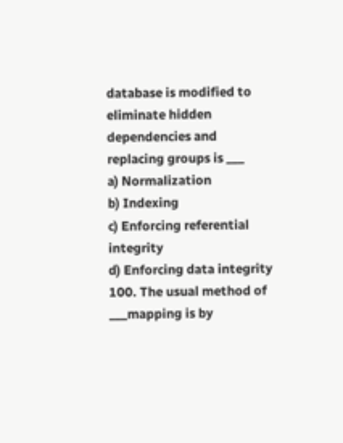database is modified to eliminate hidden
dependencies and replacing groups is ___
a) Normalization
b) Indexing
c) Enforcing referential integrity
d) Enforcing data integrity
100. The usual method of ___mapping is by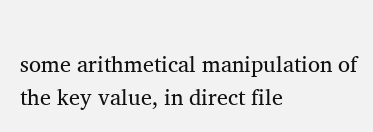some arithmetical manipulation of
the key value, in direct file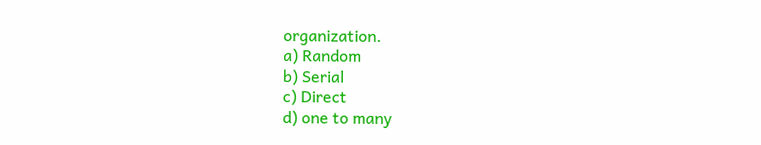organization.
a) Random
b) Serial
c) Direct
d) one to many